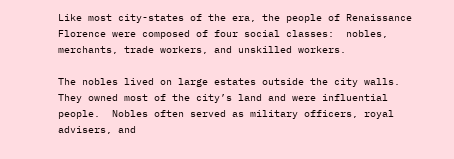Like most city-states of the era, the people of Renaissance Florence were composed of four social classes:  nobles, merchants, trade workers, and unskilled workers.

The nobles lived on large estates outside the city walls.  They owned most of the city’s land and were influential people.  Nobles often served as military officers, royal advisers, and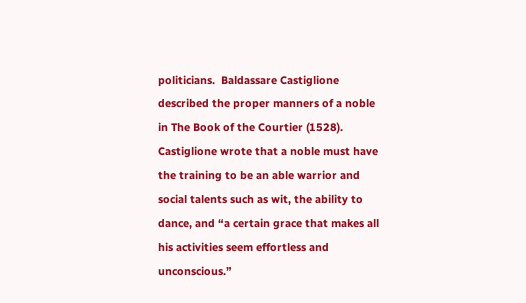politicians.  Baldassare Castiglione described the proper manners of a noble in The Book of the Courtier (1528).  Castiglione wrote that a noble must have the training to be an able warrior and social talents such as wit, the ability to dance, and “a certain grace that makes all his activities seem effortless and unconscious.”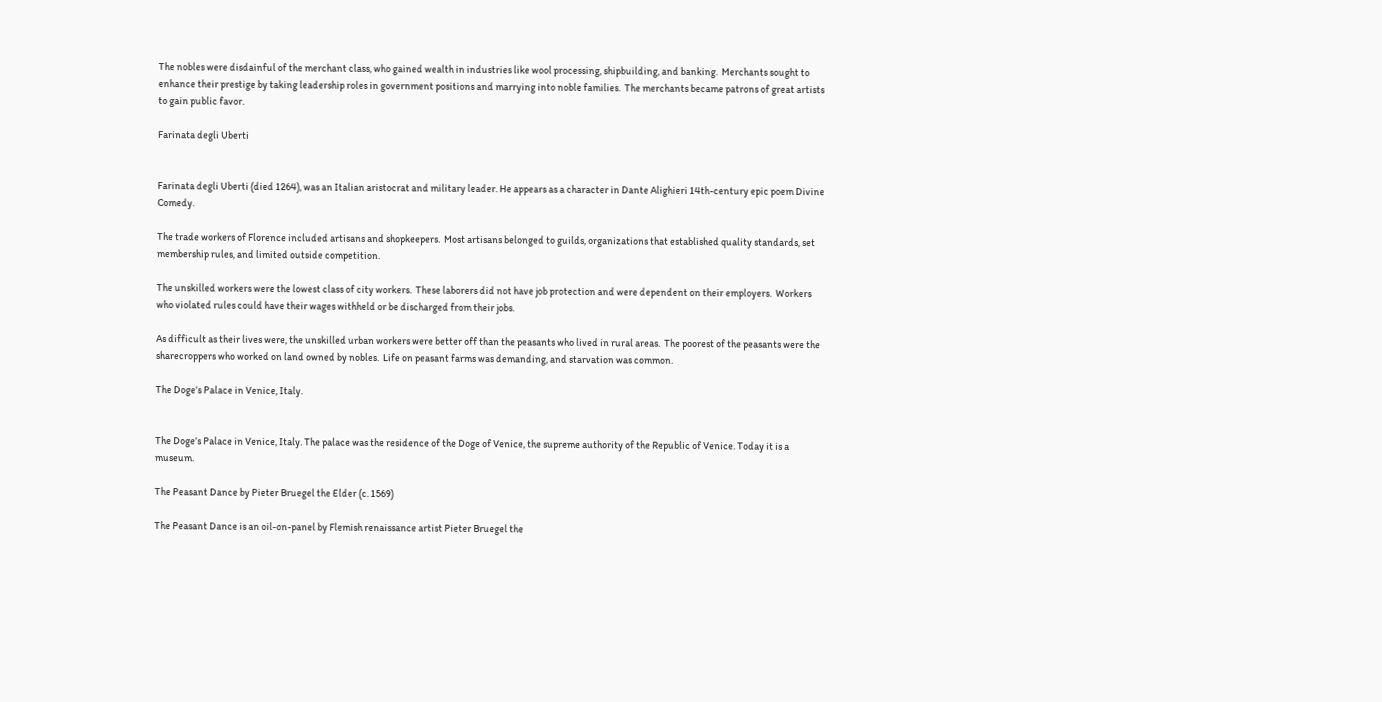The nobles were disdainful of the merchant class, who gained wealth in industries like wool processing, shipbuilding, and banking.  Merchants sought to enhance their prestige by taking leadership roles in government positions and marrying into noble families.  The merchants became patrons of great artists to gain public favor.

Farinata degli Uberti


Farinata degli Uberti (died 1264), was an Italian aristocrat and military leader. He appears as a character in Dante Alighieri 14th-century epic poem Divine Comedy.

The trade workers of Florence included artisans and shopkeepers.  Most artisans belonged to guilds, organizations that established quality standards, set membership rules, and limited outside competition.

The unskilled workers were the lowest class of city workers.  These laborers did not have job protection and were dependent on their employers.  Workers who violated rules could have their wages withheld or be discharged from their jobs.

As difficult as their lives were, the unskilled urban workers were better off than the peasants who lived in rural areas.  The poorest of the peasants were the sharecroppers who worked on land owned by nobles.  Life on peasant farms was demanding, and starvation was common.

The Doge’s Palace in Venice, Italy.


The Doge’s Palace in Venice, Italy. The palace was the residence of the Doge of Venice, the supreme authority of the Republic of Venice. Today it is a museum.

The Peasant Dance by Pieter Bruegel the Elder (c. 1569)

The Peasant Dance is an oil-on-panel by Flemish renaissance artist Pieter Bruegel the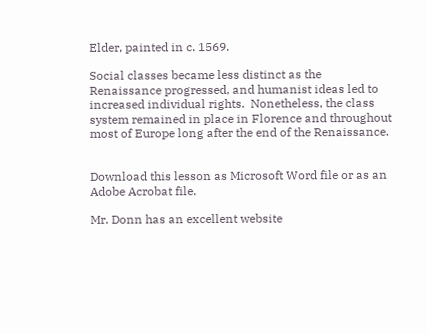Elder, painted in c. 1569.

Social classes became less distinct as the Renaissance progressed, and humanist ideas led to increased individual rights.  Nonetheless, the class system remained in place in Florence and throughout most of Europe long after the end of the Renaissance.


Download this lesson as Microsoft Word file or as an Adobe Acrobat file.

Mr. Donn has an excellent website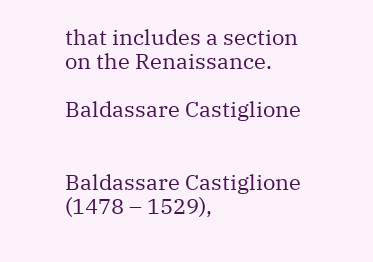that includes a section on the Renaissance.

Baldassare Castiglione


Baldassare Castiglione (1478 – 1529),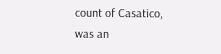count of Casatico, was an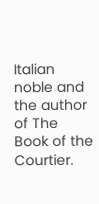Italian noble and the author of The Book of the Courtier.